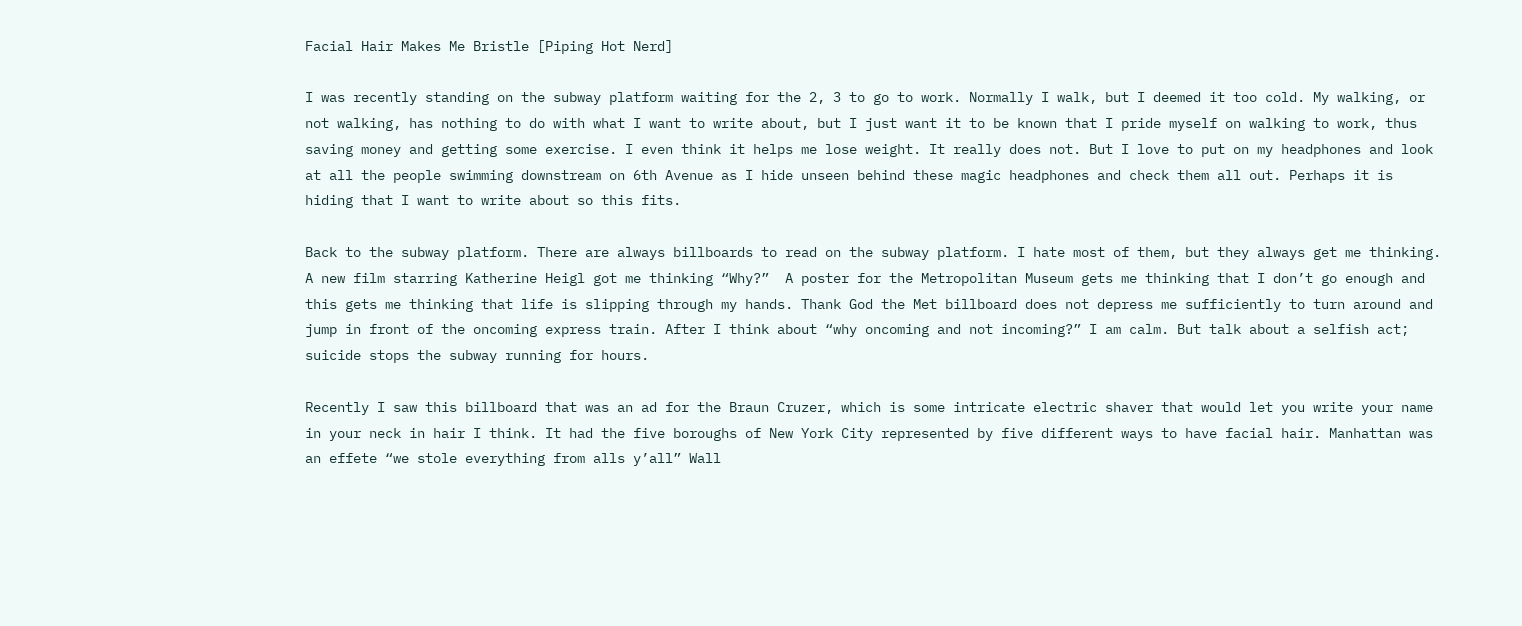Facial Hair Makes Me Bristle [Piping Hot Nerd]

I was recently standing on the subway platform waiting for the 2, 3 to go to work. Normally I walk, but I deemed it too cold. My walking, or not walking, has nothing to do with what I want to write about, but I just want it to be known that I pride myself on walking to work, thus saving money and getting some exercise. I even think it helps me lose weight. It really does not. But I love to put on my headphones and look at all the people swimming downstream on 6th Avenue as I hide unseen behind these magic headphones and check them all out. Perhaps it is hiding that I want to write about so this fits.

Back to the subway platform. There are always billboards to read on the subway platform. I hate most of them, but they always get me thinking. A new film starring Katherine Heigl got me thinking “Why?”  A poster for the Metropolitan Museum gets me thinking that I don’t go enough and this gets me thinking that life is slipping through my hands. Thank God the Met billboard does not depress me sufficiently to turn around and jump in front of the oncoming express train. After I think about “why oncoming and not incoming?” I am calm. But talk about a selfish act; suicide stops the subway running for hours.

Recently I saw this billboard that was an ad for the Braun Cruzer, which is some intricate electric shaver that would let you write your name in your neck in hair I think. It had the five boroughs of New York City represented by five different ways to have facial hair. Manhattan was an effete “we stole everything from alls y’all” Wall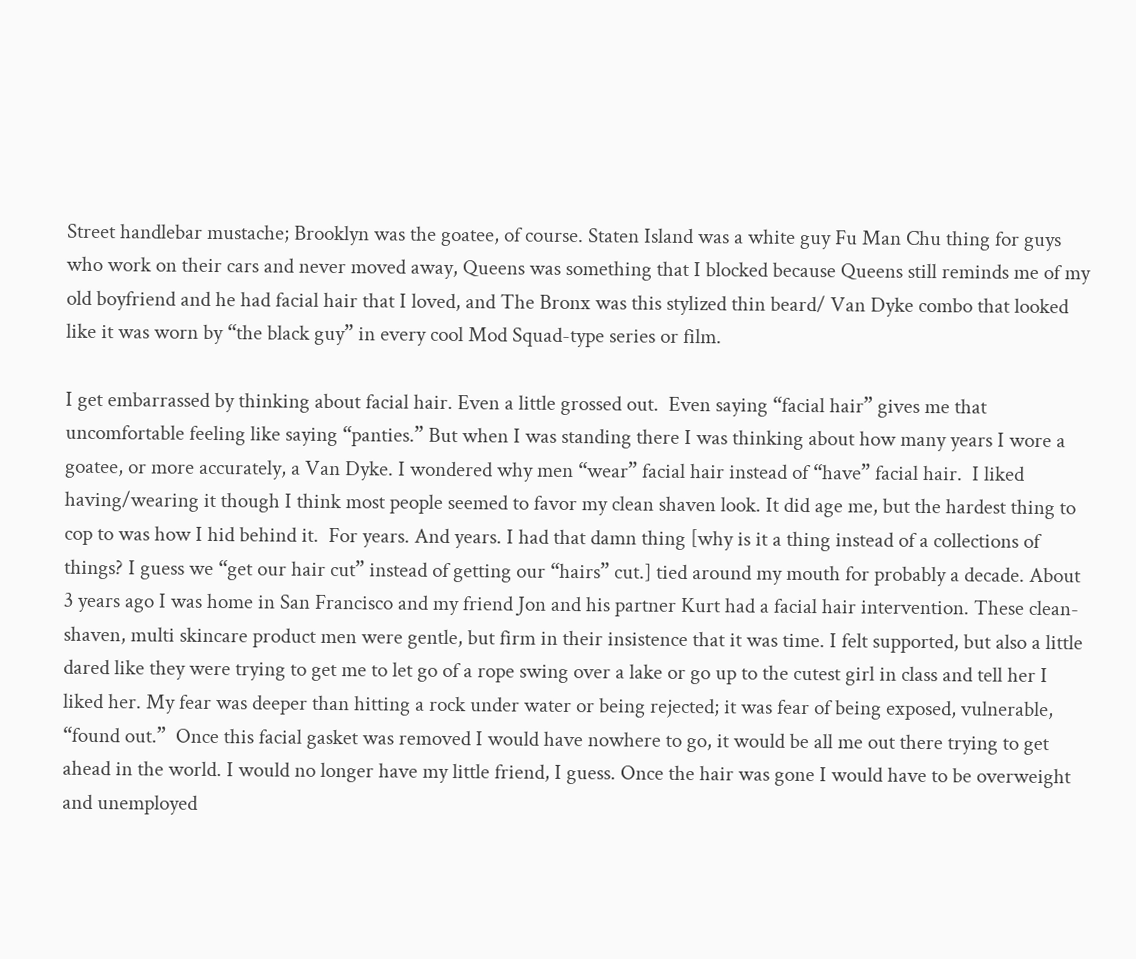Street handlebar mustache; Brooklyn was the goatee, of course. Staten Island was a white guy Fu Man Chu thing for guys who work on their cars and never moved away, Queens was something that I blocked because Queens still reminds me of my old boyfriend and he had facial hair that I loved, and The Bronx was this stylized thin beard/ Van Dyke combo that looked like it was worn by “the black guy” in every cool Mod Squad-type series or film.

I get embarrassed by thinking about facial hair. Even a little grossed out.  Even saying “facial hair” gives me that uncomfortable feeling like saying “panties.” But when I was standing there I was thinking about how many years I wore a goatee, or more accurately, a Van Dyke. I wondered why men “wear” facial hair instead of “have” facial hair.  I liked having/wearing it though I think most people seemed to favor my clean shaven look. It did age me, but the hardest thing to cop to was how I hid behind it.  For years. And years. I had that damn thing [why is it a thing instead of a collections of things? I guess we “get our hair cut” instead of getting our “hairs” cut.] tied around my mouth for probably a decade. About 3 years ago I was home in San Francisco and my friend Jon and his partner Kurt had a facial hair intervention. These clean-shaven, multi skincare product men were gentle, but firm in their insistence that it was time. I felt supported, but also a little dared like they were trying to get me to let go of a rope swing over a lake or go up to the cutest girl in class and tell her I liked her. My fear was deeper than hitting a rock under water or being rejected; it was fear of being exposed, vulnerable, “found out.”  Once this facial gasket was removed I would have nowhere to go, it would be all me out there trying to get ahead in the world. I would no longer have my little friend, I guess. Once the hair was gone I would have to be overweight and unemployed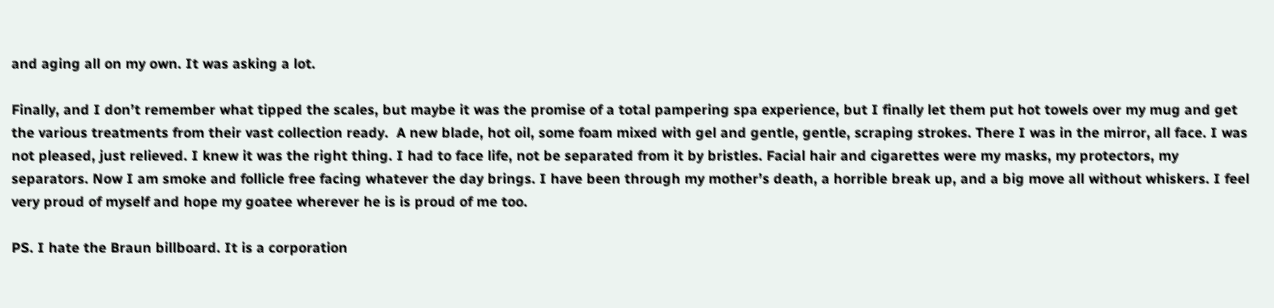and aging all on my own. It was asking a lot.

Finally, and I don’t remember what tipped the scales, but maybe it was the promise of a total pampering spa experience, but I finally let them put hot towels over my mug and get the various treatments from their vast collection ready.  A new blade, hot oil, some foam mixed with gel and gentle, gentle, scraping strokes. There I was in the mirror, all face. I was not pleased, just relieved. I knew it was the right thing. I had to face life, not be separated from it by bristles. Facial hair and cigarettes were my masks, my protectors, my separators. Now I am smoke and follicle free facing whatever the day brings. I have been through my mother’s death, a horrible break up, and a big move all without whiskers. I feel very proud of myself and hope my goatee wherever he is is proud of me too.

PS. I hate the Braun billboard. It is a corporation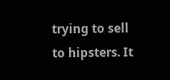trying to sell to hipsters. It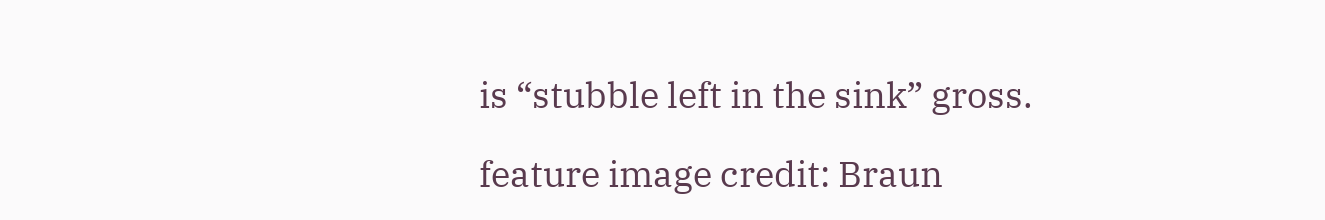is “stubble left in the sink” gross.

feature image credit: Braun